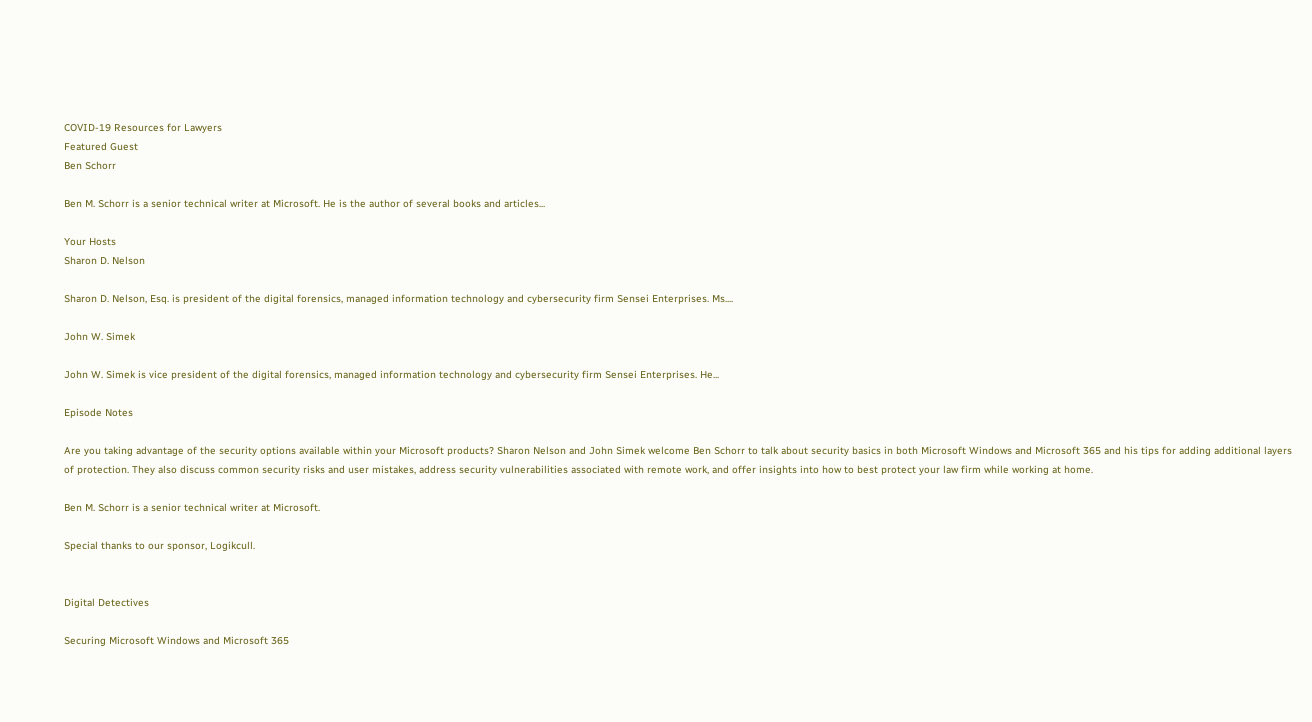COVID-19 Resources for Lawyers
Featured Guest
Ben Schorr

Ben M. Schorr is a senior technical writer at Microsoft. He is the author of several books and articles...

Your Hosts
Sharon D. Nelson

Sharon D. Nelson, Esq. is president of the digital forensics, managed information technology and cybersecurity firm Sensei Enterprises. Ms....

John W. Simek

John W. Simek is vice president of the digital forensics, managed information technology and cybersecurity firm Sensei Enterprises. He...

Episode Notes

Are you taking advantage of the security options available within your Microsoft products? Sharon Nelson and John Simek welcome Ben Schorr to talk about security basics in both Microsoft Windows and Microsoft 365 and his tips for adding additional layers of protection. They also discuss common security risks and user mistakes, address security vulnerabilities associated with remote work, and offer insights into how to best protect your law firm while working at home.

Ben M. Schorr is a senior technical writer at Microsoft.

Special thanks to our sponsor, Logikcull.


Digital Detectives

Securing Microsoft Windows and Microsoft 365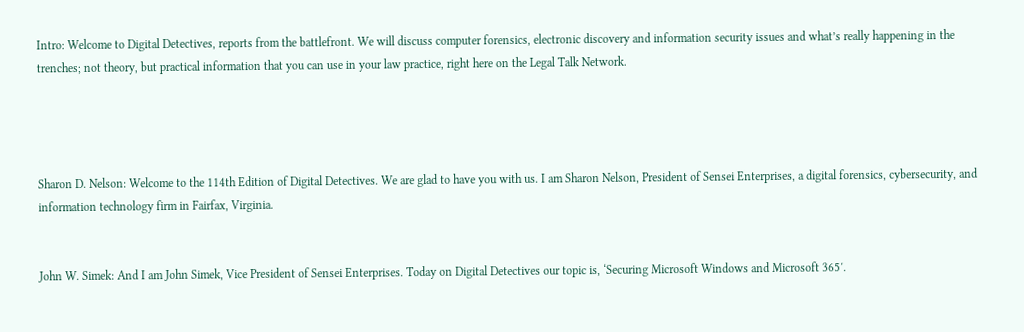Intro: Welcome to Digital Detectives, reports from the battlefront. We will discuss computer forensics, electronic discovery and information security issues and what’s really happening in the trenches; not theory, but practical information that you can use in your law practice, right here on the Legal Talk Network.




Sharon D. Nelson: Welcome to the 114th Edition of Digital Detectives. We are glad to have you with us. I am Sharon Nelson, President of Sensei Enterprises, a digital forensics, cybersecurity, and information technology firm in Fairfax, Virginia.


John W. Simek: And I am John Simek, Vice President of Sensei Enterprises. Today on Digital Detectives our topic is, ‘Securing Microsoft Windows and Microsoft 365′.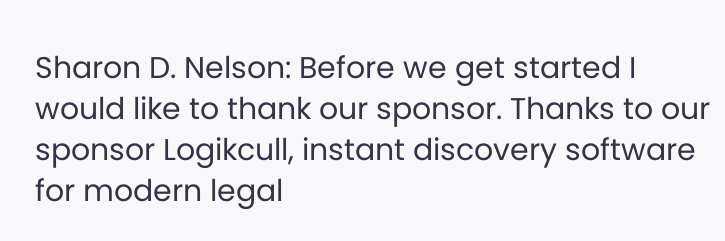Sharon D. Nelson: Before we get started I would like to thank our sponsor. Thanks to our sponsor Logikcull, instant discovery software for modern legal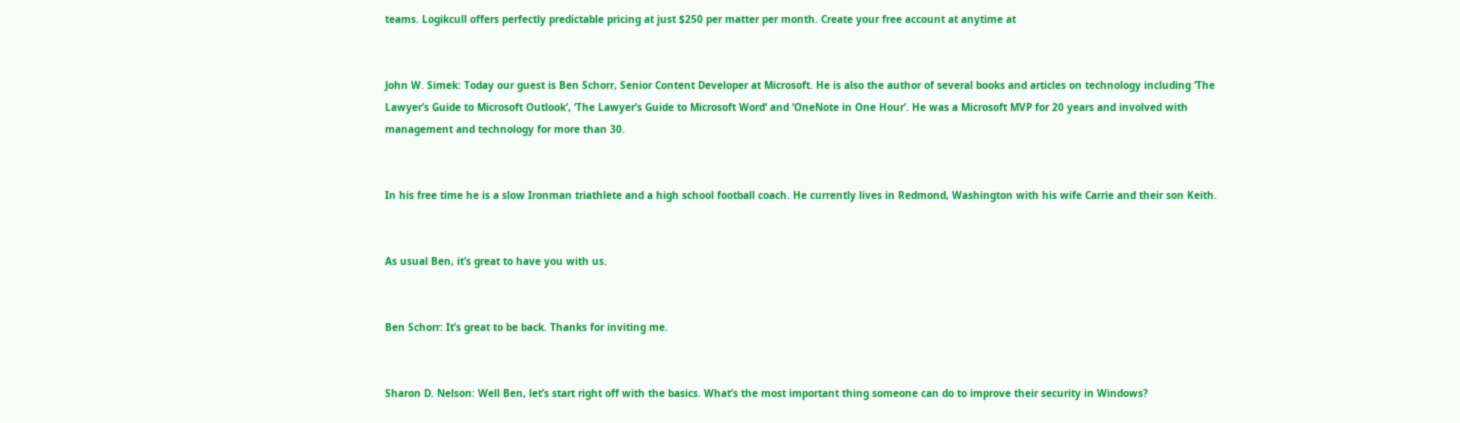teams. Logikcull offers perfectly predictable pricing at just $250 per matter per month. Create your free account at anytime at


John W. Simek: Today our guest is Ben Schorr, Senior Content Developer at Microsoft. He is also the author of several books and articles on technology including ‘The Lawyer’s Guide to Microsoft Outlook’, ‘The Lawyer’s Guide to Microsoft Word‘ and ‘OneNote in One Hour’. He was a Microsoft MVP for 20 years and involved with management and technology for more than 30.


In his free time he is a slow Ironman triathlete and a high school football coach. He currently lives in Redmond, Washington with his wife Carrie and their son Keith.


As usual Ben, it’s great to have you with us.


Ben Schorr: It’s great to be back. Thanks for inviting me.


Sharon D. Nelson: Well Ben, let’s start right off with the basics. What’s the most important thing someone can do to improve their security in Windows?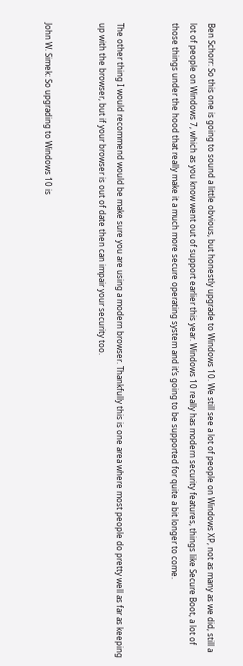Ben Schorr: So this one is going to sound a little obvious, but honestly upgrade to Windows 10. We still see a lot of people on Windows XP, not as many as we did, still a lot of people on Windows 7, which as you know went out of support earlier this year. Windows 10 really has modern security features, things like Secure Boot, a lot of those things under the hood that really make it a much more secure operating system and it’s going to be supported for quite a bit longer to come.


The other thing I would recommend would be make sure you are using a modern browser. Thankfully this is one area where most people do pretty well as far as keeping up with the browser, but if your browser is out of date then can impair your security too.


John W. Simek: So upgrading to Windows 10 is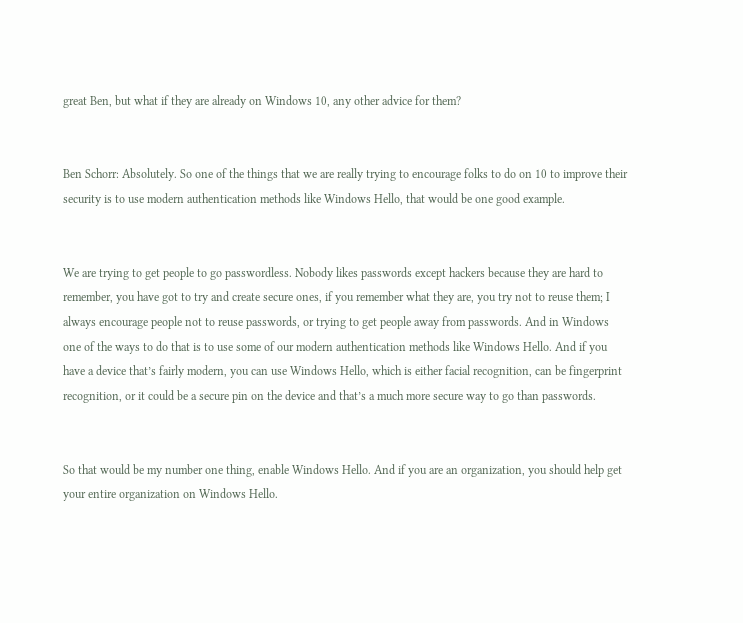great Ben, but what if they are already on Windows 10, any other advice for them?


Ben Schorr: Absolutely. So one of the things that we are really trying to encourage folks to do on 10 to improve their security is to use modern authentication methods like Windows Hello, that would be one good example.


We are trying to get people to go passwordless. Nobody likes passwords except hackers because they are hard to remember, you have got to try and create secure ones, if you remember what they are, you try not to reuse them; I always encourage people not to reuse passwords, or trying to get people away from passwords. And in Windows one of the ways to do that is to use some of our modern authentication methods like Windows Hello. And if you have a device that’s fairly modern, you can use Windows Hello, which is either facial recognition, can be fingerprint recognition, or it could be a secure pin on the device and that’s a much more secure way to go than passwords.


So that would be my number one thing, enable Windows Hello. And if you are an organization, you should help get your entire organization on Windows Hello.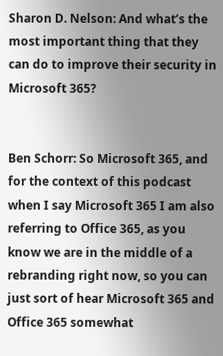Sharon D. Nelson: And what’s the most important thing that they can do to improve their security in Microsoft 365?


Ben Schorr: So Microsoft 365, and for the context of this podcast when I say Microsoft 365 I am also referring to Office 365, as you know we are in the middle of a rebranding right now, so you can just sort of hear Microsoft 365 and Office 365 somewhat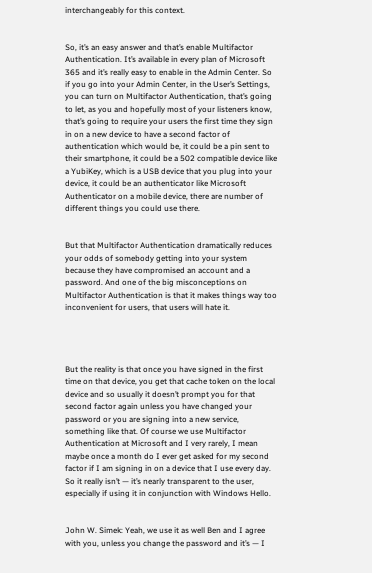interchangeably for this context.


So, it’s an easy answer and that’s enable Multifactor Authentication. It’s available in every plan of Microsoft 365 and it’s really easy to enable in the Admin Center. So if you go into your Admin Center, in the User’s Settings, you can turn on Multifactor Authentication, that’s going to let, as you and hopefully most of your listeners know, that’s going to require your users the first time they sign in on a new device to have a second factor of authentication which would be, it could be a pin sent to their smartphone, it could be a 502 compatible device like a YubiKey, which is a USB device that you plug into your device, it could be an authenticator like Microsoft Authenticator on a mobile device, there are number of different things you could use there.


But that Multifactor Authentication dramatically reduces your odds of somebody getting into your system because they have compromised an account and a password. And one of the big misconceptions on Multifactor Authentication is that it makes things way too inconvenient for users, that users will hate it.




But the reality is that once you have signed in the first time on that device, you get that cache token on the local device and so usually it doesn’t prompt you for that second factor again unless you have changed your password or you are signing into a new service, something like that. Of course we use Multifactor Authentication at Microsoft and I very rarely, I mean maybe once a month do I ever get asked for my second factor if I am signing in on a device that I use every day. So it really isn’t — it’s nearly transparent to the user, especially if using it in conjunction with Windows Hello.


John W. Simek: Yeah, we use it as well Ben and I agree with you, unless you change the password and it’s — I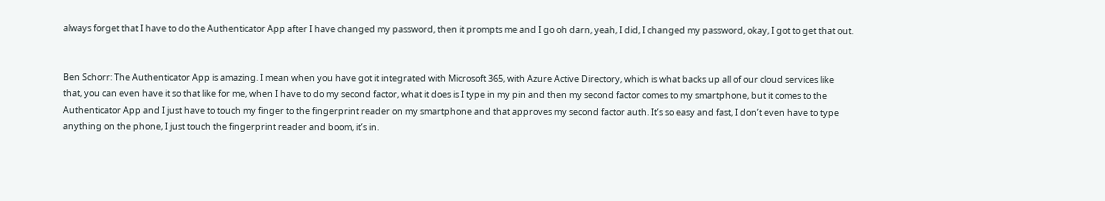always forget that I have to do the Authenticator App after I have changed my password, then it prompts me and I go oh darn, yeah, I did, I changed my password, okay, I got to get that out.


Ben Schorr: The Authenticator App is amazing. I mean when you have got it integrated with Microsoft 365, with Azure Active Directory, which is what backs up all of our cloud services like that, you can even have it so that like for me, when I have to do my second factor, what it does is I type in my pin and then my second factor comes to my smartphone, but it comes to the Authenticator App and I just have to touch my finger to the fingerprint reader on my smartphone and that approves my second factor auth. It’s so easy and fast, I don’t even have to type anything on the phone, I just touch the fingerprint reader and boom, it’s in.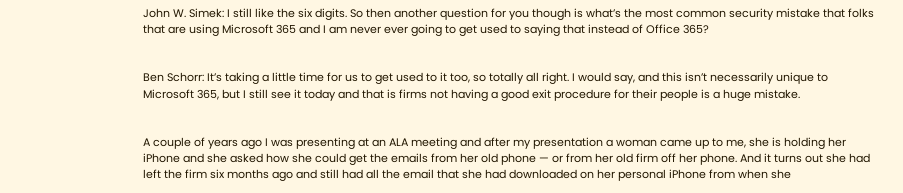John W. Simek: I still like the six digits. So then another question for you though is what’s the most common security mistake that folks that are using Microsoft 365 and I am never ever going to get used to saying that instead of Office 365?


Ben Schorr: It’s taking a little time for us to get used to it too, so totally all right. I would say, and this isn’t necessarily unique to Microsoft 365, but I still see it today and that is firms not having a good exit procedure for their people is a huge mistake.


A couple of years ago I was presenting at an ALA meeting and after my presentation a woman came up to me, she is holding her iPhone and she asked how she could get the emails from her old phone — or from her old firm off her phone. And it turns out she had left the firm six months ago and still had all the email that she had downloaded on her personal iPhone from when she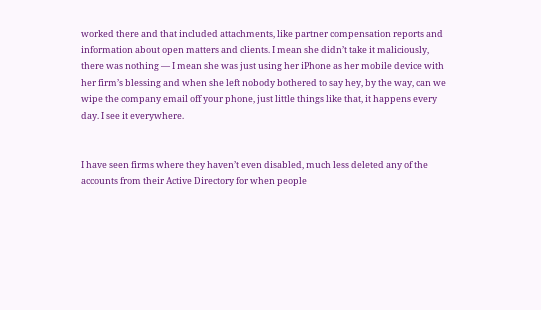worked there and that included attachments, like partner compensation reports and information about open matters and clients. I mean she didn’t take it maliciously, there was nothing — I mean she was just using her iPhone as her mobile device with her firm’s blessing and when she left nobody bothered to say hey, by the way, can we wipe the company email off your phone, just little things like that, it happens every day. I see it everywhere.


I have seen firms where they haven’t even disabled, much less deleted any of the accounts from their Active Directory for when people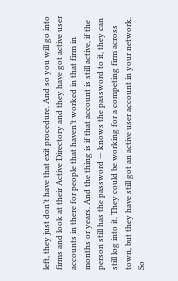left, they just don’t have that exit procedure. And so you will go into firms and look at their Active Directory and they have got active user accounts in there for people that haven’t worked in that firm in months or years. And the thing is if that account is still active, if the person still has the password — knows the password to it, they can still log into it. They could be working for a competing firm across town, but they have still got an active user account in your network. So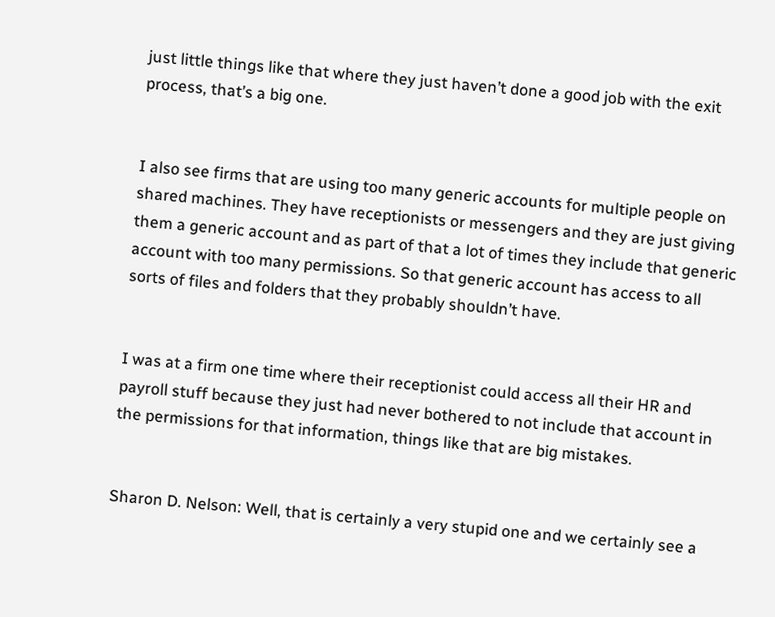just little things like that where they just haven’t done a good job with the exit process, that’s a big one.


I also see firms that are using too many generic accounts for multiple people on shared machines. They have receptionists or messengers and they are just giving them a generic account and as part of that a lot of times they include that generic account with too many permissions. So that generic account has access to all sorts of files and folders that they probably shouldn’t have.


I was at a firm one time where their receptionist could access all their HR and payroll stuff because they just had never bothered to not include that account in the permissions for that information, things like that are big mistakes.


Sharon D. Nelson: Well, that is certainly a very stupid one and we certainly see a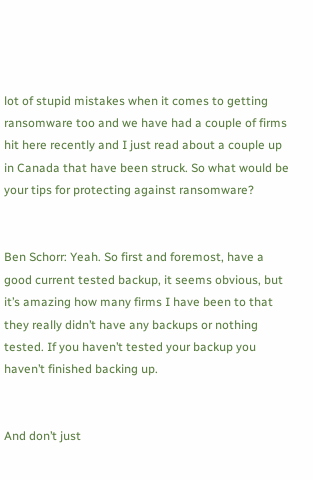lot of stupid mistakes when it comes to getting ransomware too and we have had a couple of firms hit here recently and I just read about a couple up in Canada that have been struck. So what would be your tips for protecting against ransomware?


Ben Schorr: Yeah. So first and foremost, have a good current tested backup, it seems obvious, but it’s amazing how many firms I have been to that they really didn’t have any backups or nothing tested. If you haven’t tested your backup you haven’t finished backing up.


And don’t just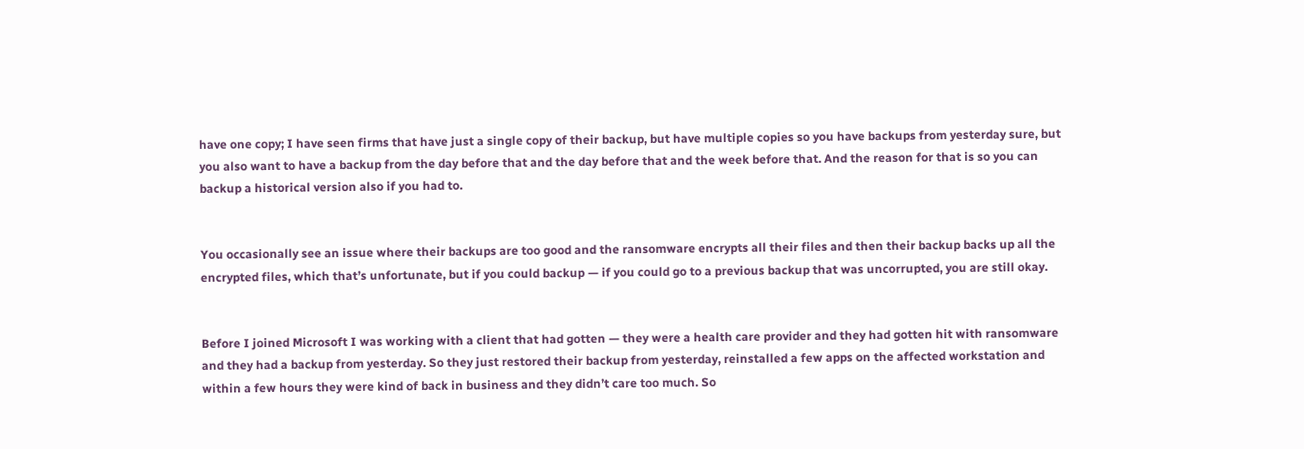have one copy; I have seen firms that have just a single copy of their backup, but have multiple copies so you have backups from yesterday sure, but you also want to have a backup from the day before that and the day before that and the week before that. And the reason for that is so you can backup a historical version also if you had to.


You occasionally see an issue where their backups are too good and the ransomware encrypts all their files and then their backup backs up all the encrypted files, which that’s unfortunate, but if you could backup — if you could go to a previous backup that was uncorrupted, you are still okay.


Before I joined Microsoft I was working with a client that had gotten — they were a health care provider and they had gotten hit with ransomware and they had a backup from yesterday. So they just restored their backup from yesterday, reinstalled a few apps on the affected workstation and within a few hours they were kind of back in business and they didn’t care too much. So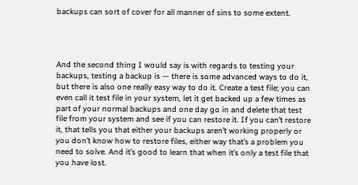backups can sort of cover for all manner of sins to some extent.




And the second thing I would say is with regards to testing your backups, testing a backup is — there is some advanced ways to do it, but there is also one really easy way to do it. Create a test file; you can even call it test file in your system, let it get backed up a few times as part of your normal backups and one day go in and delete that test file from your system and see if you can restore it. If you can’t restore it, that tells you that either your backups aren’t working properly or you don’t know how to restore files, either way that’s a problem you need to solve. And it’s good to learn that when it’s only a test file that you have lost.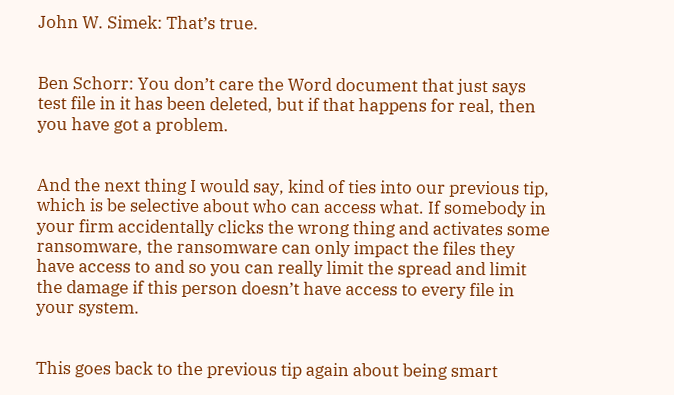John W. Simek: That’s true.


Ben Schorr: You don’t care the Word document that just says test file in it has been deleted, but if that happens for real, then you have got a problem.


And the next thing I would say, kind of ties into our previous tip, which is be selective about who can access what. If somebody in your firm accidentally clicks the wrong thing and activates some ransomware, the ransomware can only impact the files they have access to and so you can really limit the spread and limit the damage if this person doesn’t have access to every file in your system.


This goes back to the previous tip again about being smart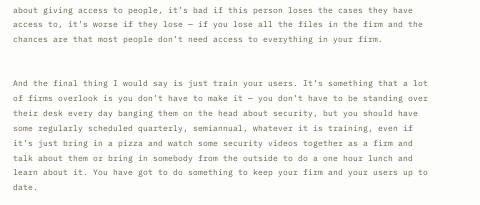about giving access to people, it’s bad if this person loses the cases they have access to, it’s worse if they lose — if you lose all the files in the firm and the chances are that most people don’t need access to everything in your firm.


And the final thing I would say is just train your users. It’s something that a lot of firms overlook is you don’t have to make it — you don’t have to be standing over their desk every day banging them on the head about security, but you should have some regularly scheduled quarterly, semiannual, whatever it is training, even if it’s just bring in a pizza and watch some security videos together as a firm and talk about them or bring in somebody from the outside to do a one hour lunch and learn about it. You have got to do something to keep your firm and your users up to date.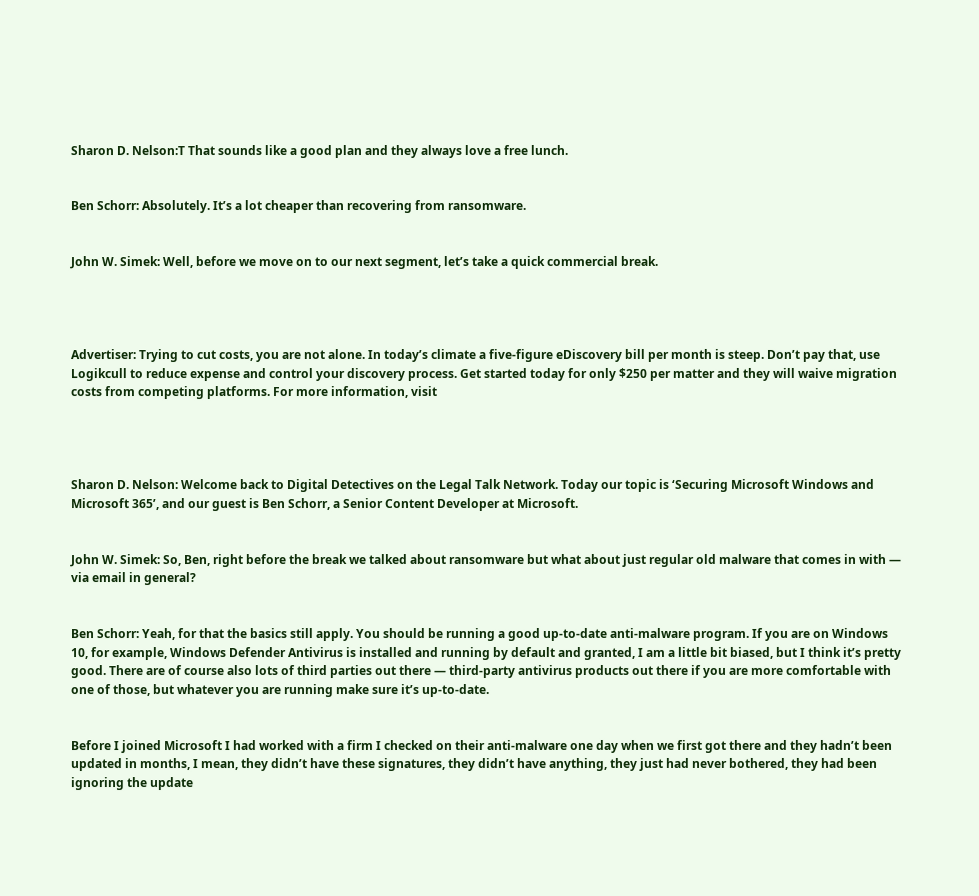Sharon D. Nelson:T That sounds like a good plan and they always love a free lunch.


Ben Schorr: Absolutely. It’s a lot cheaper than recovering from ransomware.


John W. Simek: Well, before we move on to our next segment, let’s take a quick commercial break.




Advertiser: Trying to cut costs, you are not alone. In today’s climate a five-figure eDiscovery bill per month is steep. Don’t pay that, use Logikcull to reduce expense and control your discovery process. Get started today for only $250 per matter and they will waive migration costs from competing platforms. For more information, visit




Sharon D. Nelson: Welcome back to Digital Detectives on the Legal Talk Network. Today our topic is ‘Securing Microsoft Windows and Microsoft 365’, and our guest is Ben Schorr, a Senior Content Developer at Microsoft.


John W. Simek: So, Ben, right before the break we talked about ransomware but what about just regular old malware that comes in with — via email in general?


Ben Schorr: Yeah, for that the basics still apply. You should be running a good up-to-date anti-malware program. If you are on Windows 10, for example, Windows Defender Antivirus is installed and running by default and granted, I am a little bit biased, but I think it’s pretty good. There are of course also lots of third parties out there — third-party antivirus products out there if you are more comfortable with one of those, but whatever you are running make sure it’s up-to-date.


Before I joined Microsoft I had worked with a firm I checked on their anti-malware one day when we first got there and they hadn’t been updated in months, I mean, they didn’t have these signatures, they didn’t have anything, they just had never bothered, they had been ignoring the update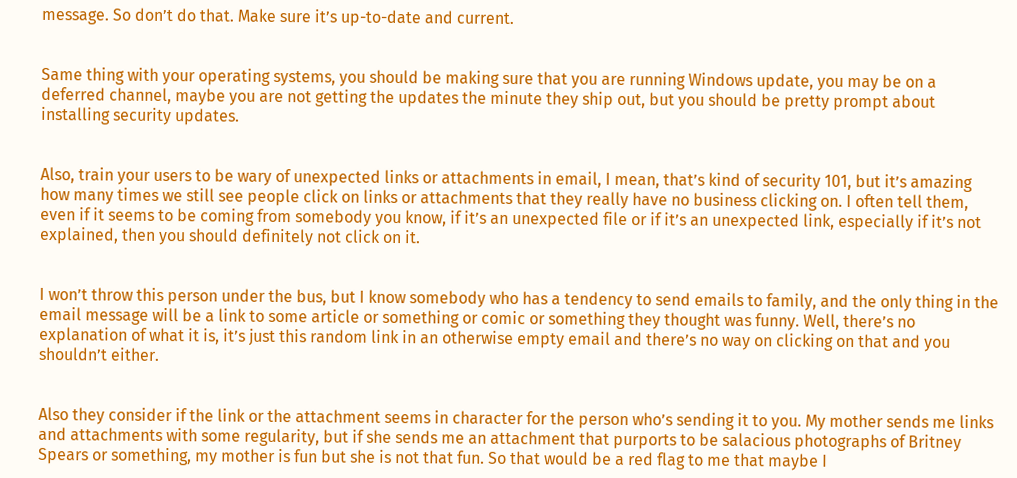message. So don’t do that. Make sure it’s up-to-date and current.


Same thing with your operating systems, you should be making sure that you are running Windows update, you may be on a deferred channel, maybe you are not getting the updates the minute they ship out, but you should be pretty prompt about installing security updates.


Also, train your users to be wary of unexpected links or attachments in email, I mean, that’s kind of security 101, but it’s amazing how many times we still see people click on links or attachments that they really have no business clicking on. I often tell them, even if it seems to be coming from somebody you know, if it’s an unexpected file or if it’s an unexpected link, especially if it’s not explained, then you should definitely not click on it.


I won’t throw this person under the bus, but I know somebody who has a tendency to send emails to family, and the only thing in the email message will be a link to some article or something or comic or something they thought was funny. Well, there’s no explanation of what it is, it’s just this random link in an otherwise empty email and there’s no way on clicking on that and you shouldn’t either.


Also they consider if the link or the attachment seems in character for the person who’s sending it to you. My mother sends me links and attachments with some regularity, but if she sends me an attachment that purports to be salacious photographs of Britney Spears or something, my mother is fun but she is not that fun. So that would be a red flag to me that maybe I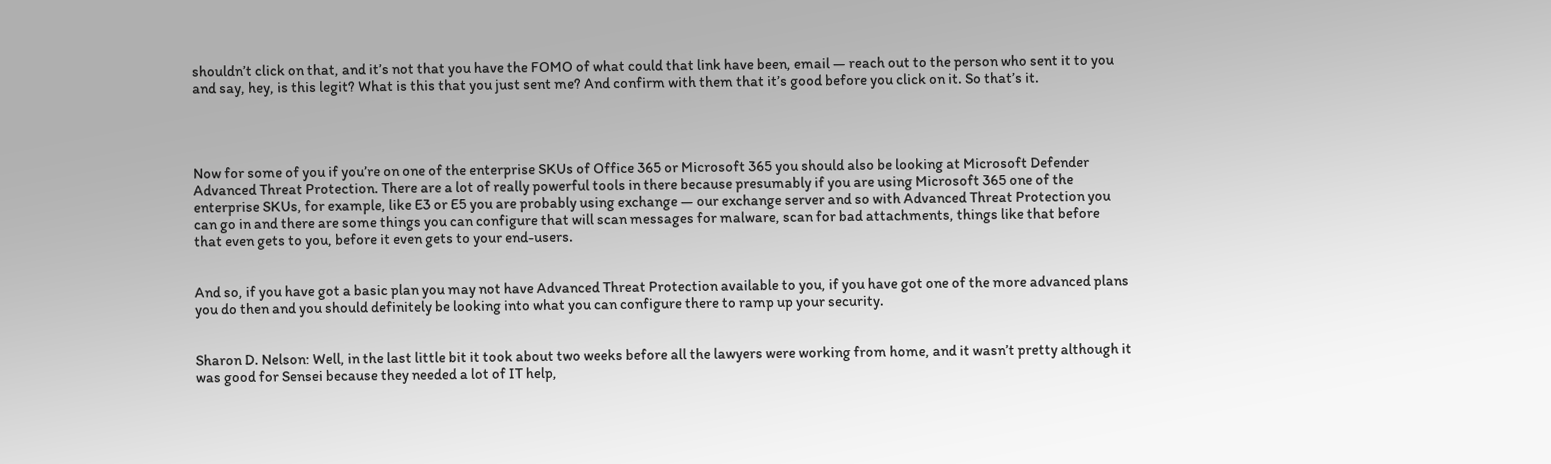shouldn’t click on that, and it’s not that you have the FOMO of what could that link have been, email — reach out to the person who sent it to you and say, hey, is this legit? What is this that you just sent me? And confirm with them that it’s good before you click on it. So that’s it.




Now for some of you if you’re on one of the enterprise SKUs of Office 365 or Microsoft 365 you should also be looking at Microsoft Defender Advanced Threat Protection. There are a lot of really powerful tools in there because presumably if you are using Microsoft 365 one of the enterprise SKUs, for example, like E3 or E5 you are probably using exchange — our exchange server and so with Advanced Threat Protection you can go in and there are some things you can configure that will scan messages for malware, scan for bad attachments, things like that before that even gets to you, before it even gets to your end-users.


And so, if you have got a basic plan you may not have Advanced Threat Protection available to you, if you have got one of the more advanced plans you do then and you should definitely be looking into what you can configure there to ramp up your security.


Sharon D. Nelson: Well, in the last little bit it took about two weeks before all the lawyers were working from home, and it wasn’t pretty although it was good for Sensei because they needed a lot of IT help,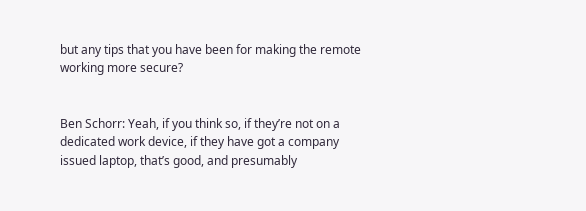but any tips that you have been for making the remote working more secure?


Ben Schorr: Yeah, if you think so, if they’re not on a dedicated work device, if they have got a company issued laptop, that’s good, and presumably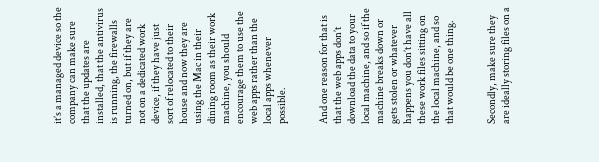it’s a managed device so the company can make sure that the updates are installed, that the antivirus is running, the firewalls turned on, but if they are not on a dedicated work device, if they have just sort of relocated to their house and now they are using the Mac in their dining room as their work machine, you should encourage them to use the web apps rather than the local apps whenever possible.


And one reason for that is that the web apps don’t download the data to your local machine, and so if the machine breaks down or gets stolen or whatever happens you don’t have all these work files sitting on the local machine, and so that would be one thing.


Secondly, make sure they are ideally storing files on a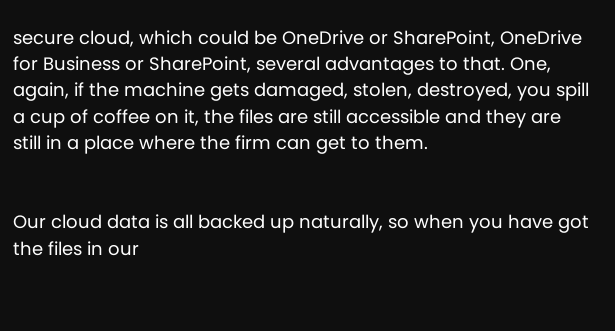secure cloud, which could be OneDrive or SharePoint, OneDrive for Business or SharePoint, several advantages to that. One, again, if the machine gets damaged, stolen, destroyed, you spill a cup of coffee on it, the files are still accessible and they are still in a place where the firm can get to them.


Our cloud data is all backed up naturally, so when you have got the files in our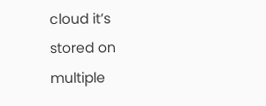cloud it’s stored on multiple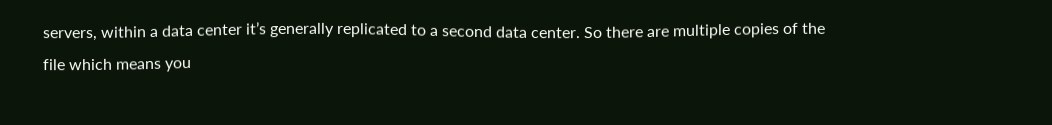servers, within a data center it’s generally replicated to a second data center. So there are multiple copies of the file which means you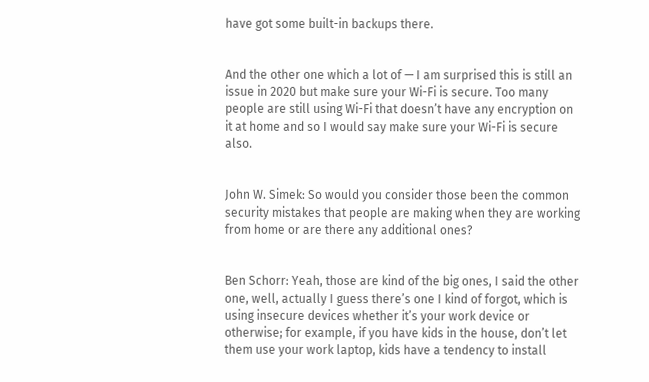have got some built-in backups there.


And the other one which a lot of — I am surprised this is still an issue in 2020 but make sure your Wi-Fi is secure. Too many people are still using Wi-Fi that doesn’t have any encryption on it at home and so I would say make sure your Wi-Fi is secure also.


John W. Simek: So would you consider those been the common security mistakes that people are making when they are working from home or are there any additional ones?


Ben Schorr: Yeah, those are kind of the big ones, I said the other one, well, actually I guess there’s one I kind of forgot, which is using insecure devices whether it’s your work device or otherwise; for example, if you have kids in the house, don’t let them use your work laptop, kids have a tendency to install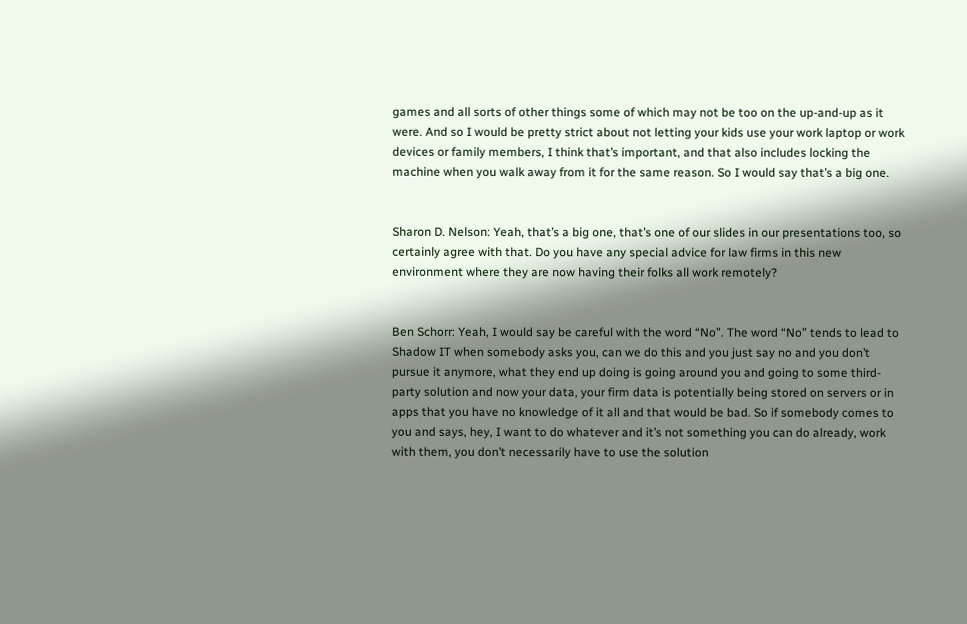games and all sorts of other things some of which may not be too on the up-and-up as it were. And so I would be pretty strict about not letting your kids use your work laptop or work devices or family members, I think that’s important, and that also includes locking the machine when you walk away from it for the same reason. So I would say that’s a big one.


Sharon D. Nelson: Yeah, that’s a big one, that’s one of our slides in our presentations too, so certainly agree with that. Do you have any special advice for law firms in this new environment where they are now having their folks all work remotely?


Ben Schorr: Yeah, I would say be careful with the word “No”. The word “No” tends to lead to Shadow IT when somebody asks you, can we do this and you just say no and you don’t pursue it anymore, what they end up doing is going around you and going to some third-party solution and now your data, your firm data is potentially being stored on servers or in apps that you have no knowledge of it all and that would be bad. So if somebody comes to you and says, hey, I want to do whatever and it’s not something you can do already, work with them, you don’t necessarily have to use the solution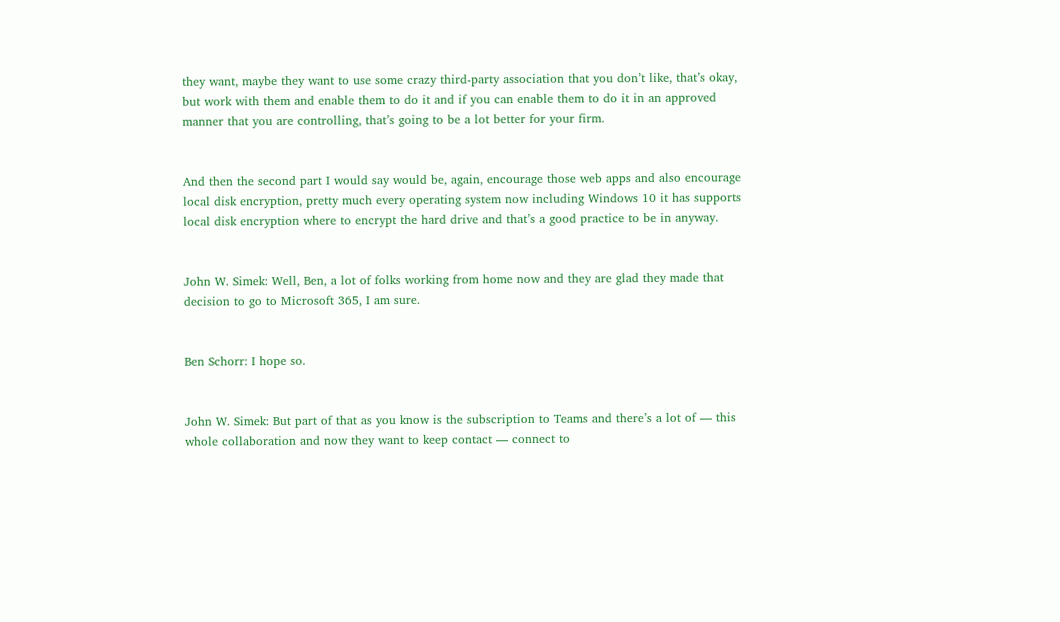they want, maybe they want to use some crazy third-party association that you don’t like, that’s okay, but work with them and enable them to do it and if you can enable them to do it in an approved manner that you are controlling, that’s going to be a lot better for your firm.


And then the second part I would say would be, again, encourage those web apps and also encourage local disk encryption, pretty much every operating system now including Windows 10 it has supports local disk encryption where to encrypt the hard drive and that’s a good practice to be in anyway.


John W. Simek: Well, Ben, a lot of folks working from home now and they are glad they made that decision to go to Microsoft 365, I am sure.


Ben Schorr: I hope so.


John W. Simek: But part of that as you know is the subscription to Teams and there’s a lot of — this whole collaboration and now they want to keep contact — connect to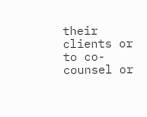their clients or to co-counsel or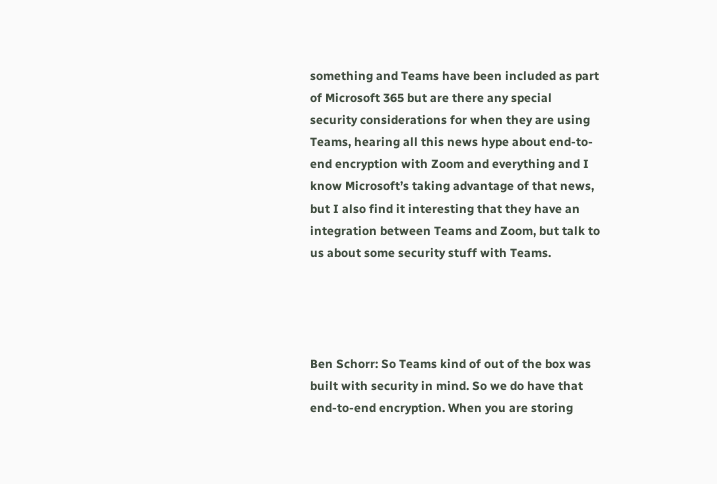something and Teams have been included as part of Microsoft 365 but are there any special security considerations for when they are using Teams, hearing all this news hype about end-to-end encryption with Zoom and everything and I know Microsoft’s taking advantage of that news, but I also find it interesting that they have an integration between Teams and Zoom, but talk to us about some security stuff with Teams.




Ben Schorr: So Teams kind of out of the box was built with security in mind. So we do have that end-to-end encryption. When you are storing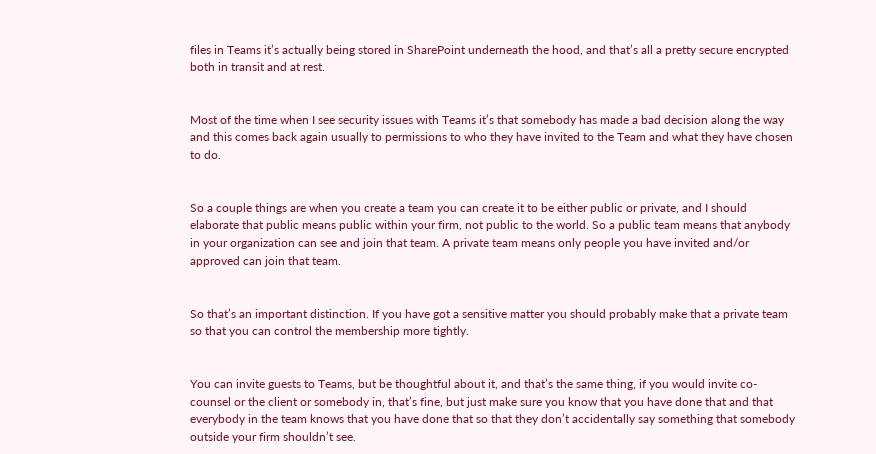files in Teams it’s actually being stored in SharePoint underneath the hood, and that’s all a pretty secure encrypted both in transit and at rest.


Most of the time when I see security issues with Teams it’s that somebody has made a bad decision along the way and this comes back again usually to permissions to who they have invited to the Team and what they have chosen to do.


So a couple things are when you create a team you can create it to be either public or private, and I should elaborate that public means public within your firm, not public to the world. So a public team means that anybody in your organization can see and join that team. A private team means only people you have invited and/or approved can join that team.


So that’s an important distinction. If you have got a sensitive matter you should probably make that a private team so that you can control the membership more tightly.


You can invite guests to Teams, but be thoughtful about it, and that’s the same thing, if you would invite co-counsel or the client or somebody in, that’s fine, but just make sure you know that you have done that and that everybody in the team knows that you have done that so that they don’t accidentally say something that somebody outside your firm shouldn’t see.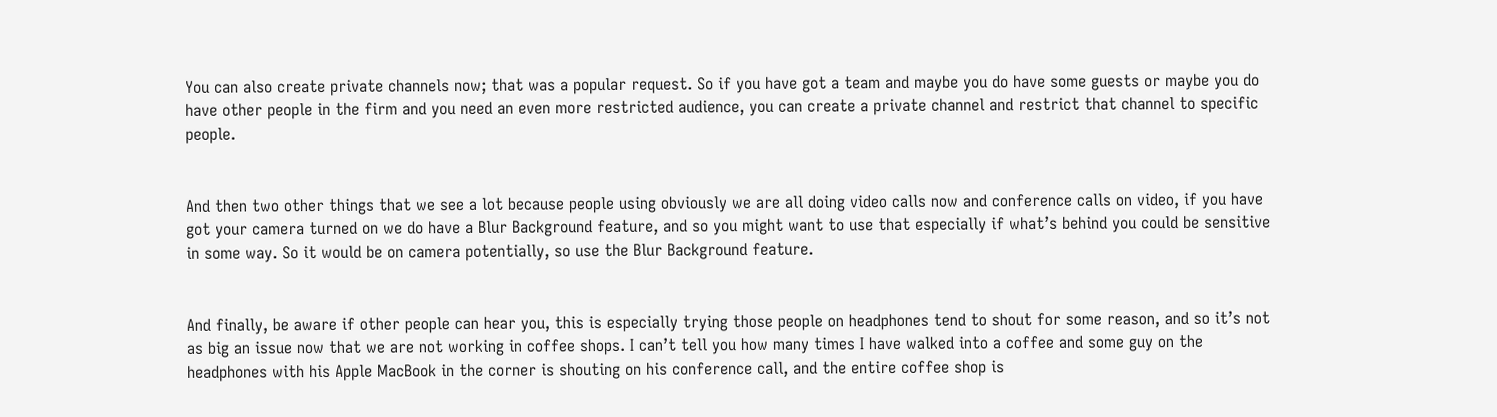You can also create private channels now; that was a popular request. So if you have got a team and maybe you do have some guests or maybe you do have other people in the firm and you need an even more restricted audience, you can create a private channel and restrict that channel to specific people.


And then two other things that we see a lot because people using obviously we are all doing video calls now and conference calls on video, if you have got your camera turned on we do have a Blur Background feature, and so you might want to use that especially if what’s behind you could be sensitive in some way. So it would be on camera potentially, so use the Blur Background feature.


And finally, be aware if other people can hear you, this is especially trying those people on headphones tend to shout for some reason, and so it’s not as big an issue now that we are not working in coffee shops. I can’t tell you how many times I have walked into a coffee and some guy on the headphones with his Apple MacBook in the corner is shouting on his conference call, and the entire coffee shop is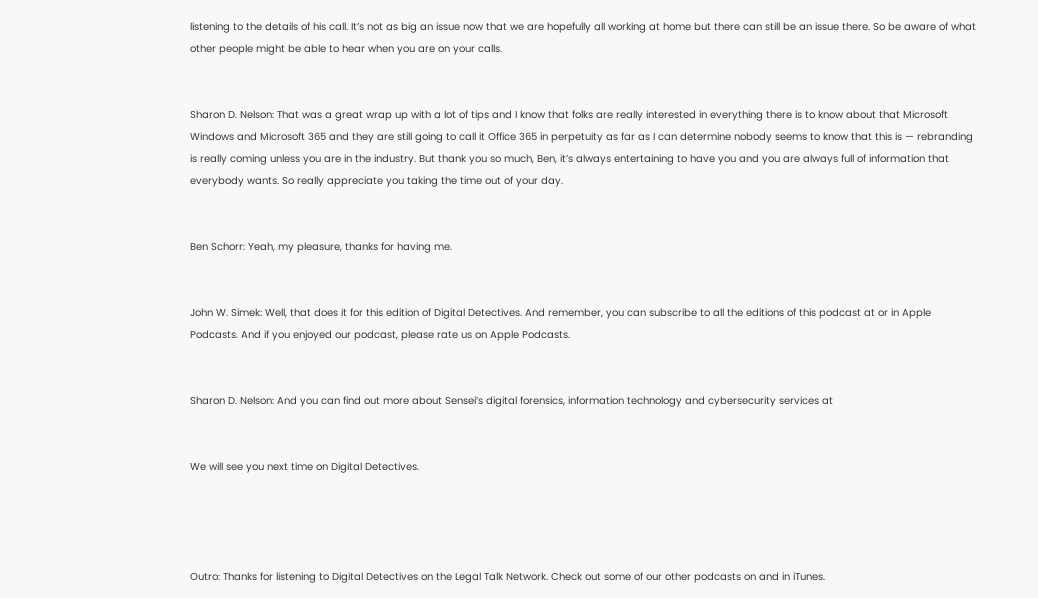listening to the details of his call. It’s not as big an issue now that we are hopefully all working at home but there can still be an issue there. So be aware of what other people might be able to hear when you are on your calls.


Sharon D. Nelson: That was a great wrap up with a lot of tips and I know that folks are really interested in everything there is to know about that Microsoft Windows and Microsoft 365 and they are still going to call it Office 365 in perpetuity as far as I can determine nobody seems to know that this is — rebranding is really coming unless you are in the industry. But thank you so much, Ben, it’s always entertaining to have you and you are always full of information that everybody wants. So really appreciate you taking the time out of your day.


Ben Schorr: Yeah, my pleasure, thanks for having me.


John W. Simek: Well, that does it for this edition of Digital Detectives. And remember, you can subscribe to all the editions of this podcast at or in Apple Podcasts. And if you enjoyed our podcast, please rate us on Apple Podcasts.


Sharon D. Nelson: And you can find out more about Sensei’s digital forensics, information technology and cybersecurity services at


We will see you next time on Digital Detectives.




Outro: Thanks for listening to Digital Detectives on the Legal Talk Network. Check out some of our other podcasts on and in iTunes.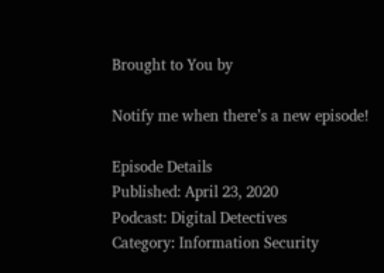Brought to You by

Notify me when there’s a new episode!

Episode Details
Published: April 23, 2020
Podcast: Digital Detectives
Category: Information Security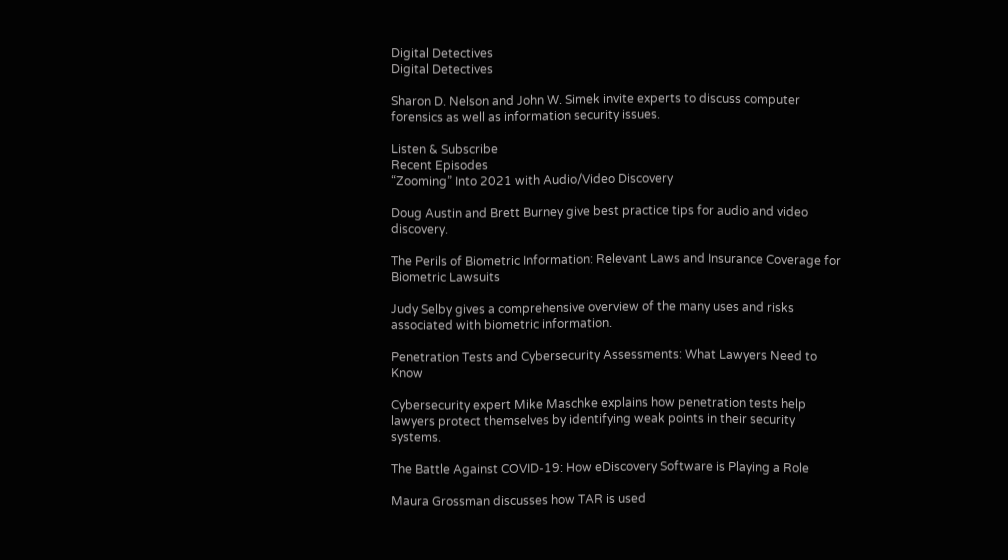Digital Detectives
Digital Detectives

Sharon D. Nelson and John W. Simek invite experts to discuss computer forensics as well as information security issues.

Listen & Subscribe
Recent Episodes
“Zooming” Into 2021 with Audio/Video Discovery

Doug Austin and Brett Burney give best practice tips for audio and video discovery.

The Perils of Biometric Information: Relevant Laws and Insurance Coverage for Biometric Lawsuits

Judy Selby gives a comprehensive overview of the many uses and risks associated with biometric information.

Penetration Tests and Cybersecurity Assessments: What Lawyers Need to Know

Cybersecurity expert Mike Maschke explains how penetration tests help lawyers protect themselves by identifying weak points in their security systems.

The Battle Against COVID-19: How eDiscovery Software is Playing a Role

Maura Grossman discusses how TAR is used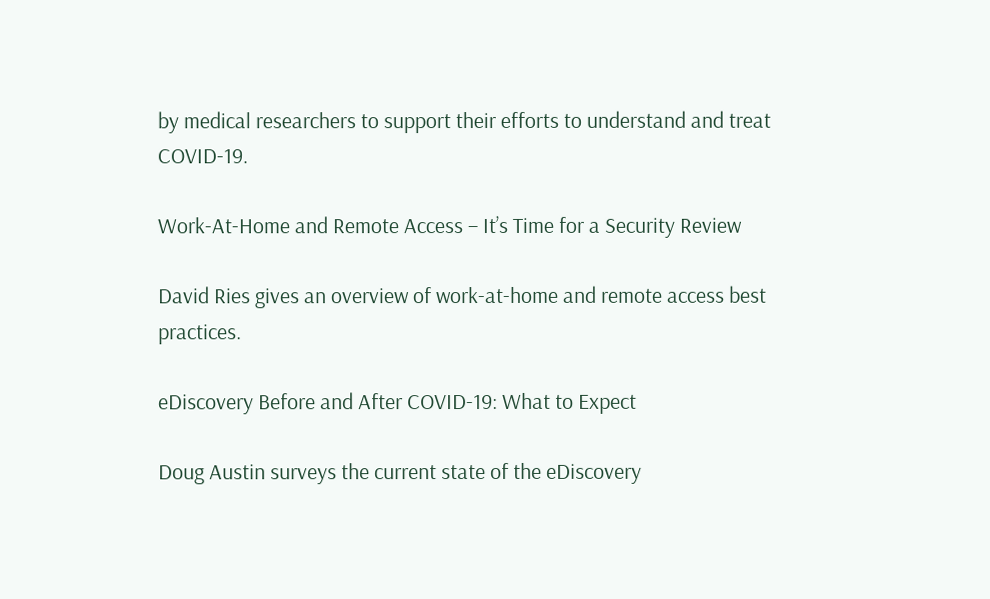by medical researchers to support their efforts to understand and treat COVID-19.

Work-At-Home and Remote Access – It’s Time for a Security Review

David Ries gives an overview of work-at-home and remote access best practices.

eDiscovery Before and After COVID-19: What to Expect

Doug Austin surveys the current state of the eDiscovery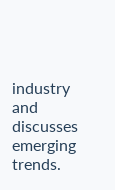industry and discusses emerging trends.